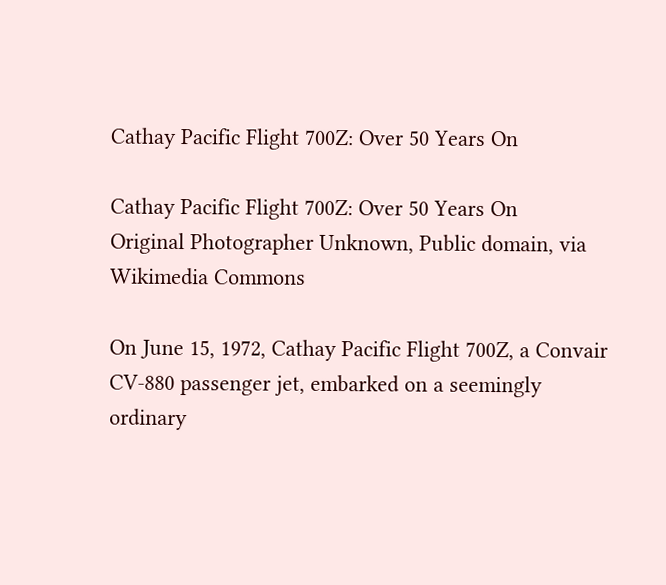Cathay Pacific Flight 700Z: Over 50 Years On

Cathay Pacific Flight 700Z: Over 50 Years On
Original Photographer Unknown, Public domain, via Wikimedia Commons

On June 15, 1972, Cathay Pacific Flight 700Z, a Convair CV-880 passenger jet, embarked on a seemingly ordinary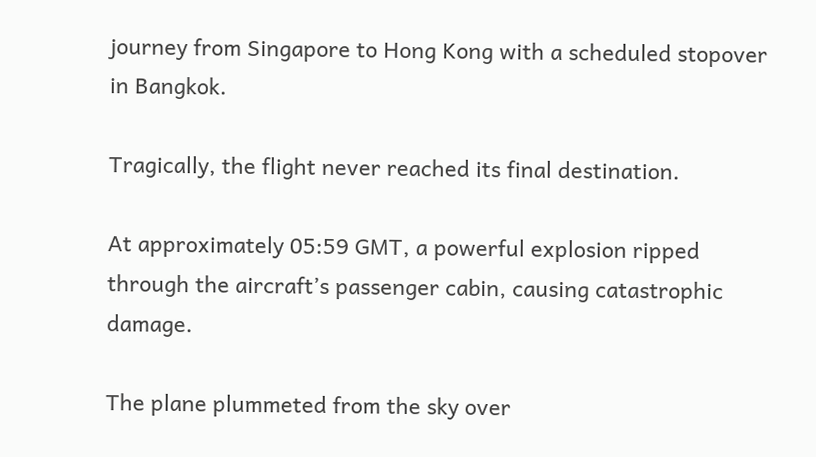journey from Singapore to Hong Kong with a scheduled stopover in Bangkok.

Tragically, the flight never reached its final destination.

At approximately 05:59 GMT, a powerful explosion ripped through the aircraft’s passenger cabin, causing catastrophic damage.

The plane plummeted from the sky over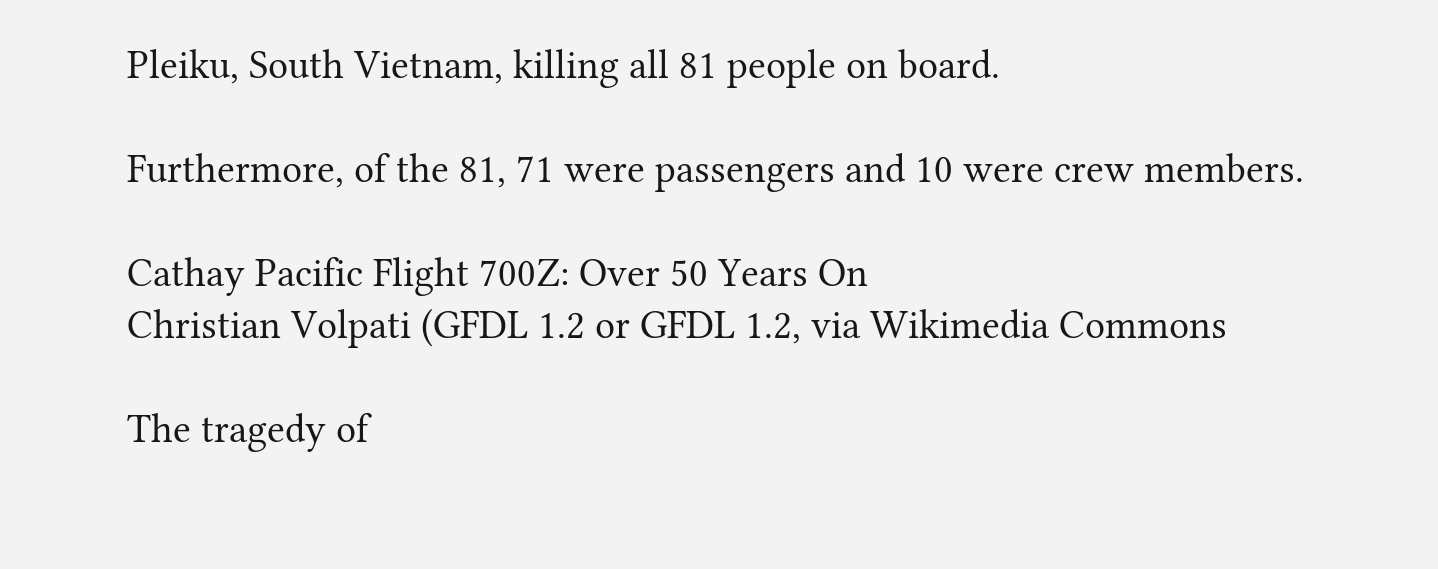Pleiku, South Vietnam, killing all 81 people on board.

Furthermore, of the 81, 71 were passengers and 10 were crew members.

Cathay Pacific Flight 700Z: Over 50 Years On
Christian Volpati (GFDL 1.2 or GFDL 1.2, via Wikimedia Commons

The tragedy of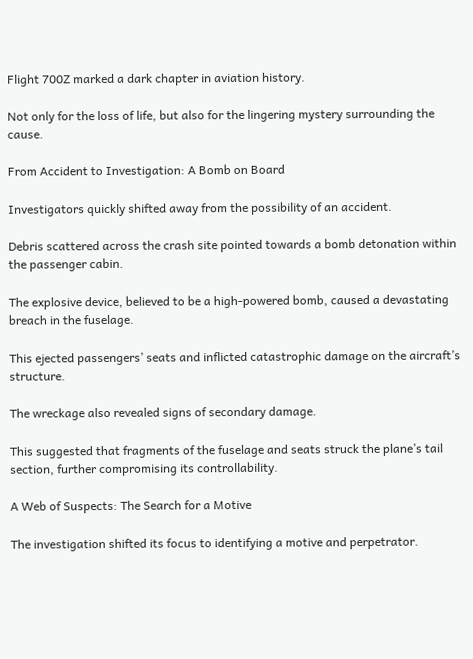Flight 700Z marked a dark chapter in aviation history.

Not only for the loss of life, but also for the lingering mystery surrounding the cause.

From Accident to Investigation: A Bomb on Board

Investigators quickly shifted away from the possibility of an accident.

Debris scattered across the crash site pointed towards a bomb detonation within the passenger cabin.

The explosive device, believed to be a high-powered bomb, caused a devastating breach in the fuselage.

This ejected passengers’ seats and inflicted catastrophic damage on the aircraft’s structure.

The wreckage also revealed signs of secondary damage.

This suggested that fragments of the fuselage and seats struck the plane’s tail section, further compromising its controllability.

A Web of Suspects: The Search for a Motive

The investigation shifted its focus to identifying a motive and perpetrator.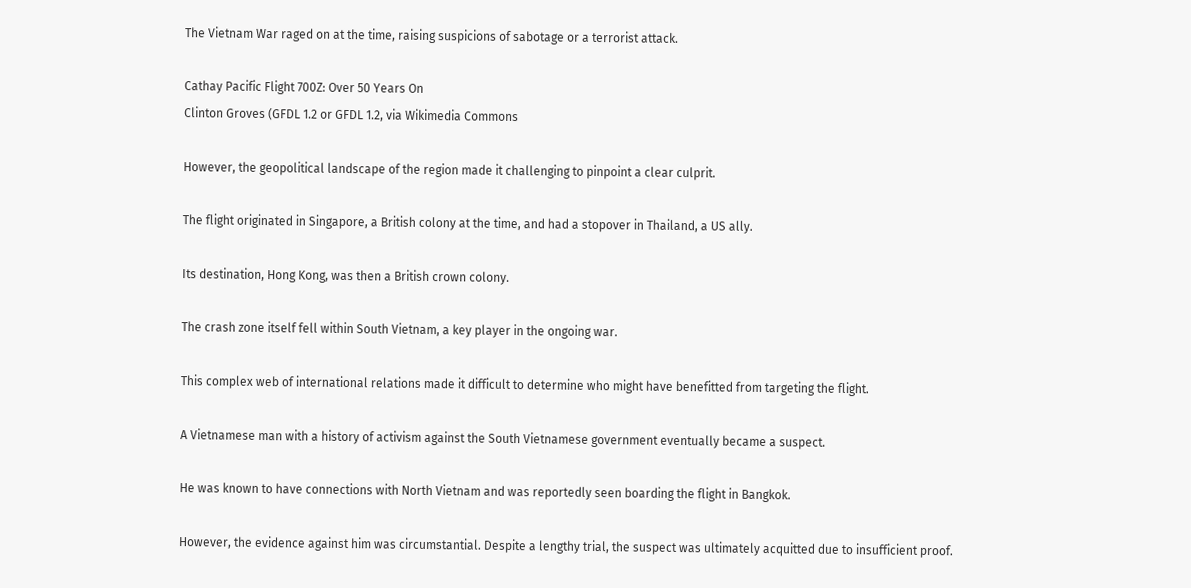The Vietnam War raged on at the time, raising suspicions of sabotage or a terrorist attack.

Cathay Pacific Flight 700Z: Over 50 Years On
Clinton Groves (GFDL 1.2 or GFDL 1.2, via Wikimedia Commons

However, the geopolitical landscape of the region made it challenging to pinpoint a clear culprit.

The flight originated in Singapore, a British colony at the time, and had a stopover in Thailand, a US ally.

Its destination, Hong Kong, was then a British crown colony.

The crash zone itself fell within South Vietnam, a key player in the ongoing war.

This complex web of international relations made it difficult to determine who might have benefitted from targeting the flight.

A Vietnamese man with a history of activism against the South Vietnamese government eventually became a suspect.

He was known to have connections with North Vietnam and was reportedly seen boarding the flight in Bangkok.

However, the evidence against him was circumstantial. Despite a lengthy trial, the suspect was ultimately acquitted due to insufficient proof.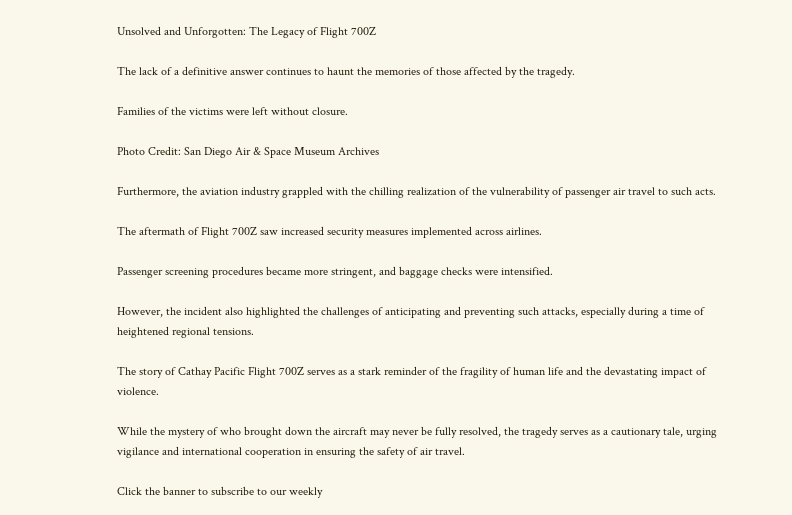Unsolved and Unforgotten: The Legacy of Flight 700Z

The lack of a definitive answer continues to haunt the memories of those affected by the tragedy.

Families of the victims were left without closure.

Photo Credit: San Diego Air & Space Museum Archives

Furthermore, the aviation industry grappled with the chilling realization of the vulnerability of passenger air travel to such acts.

The aftermath of Flight 700Z saw increased security measures implemented across airlines.

Passenger screening procedures became more stringent, and baggage checks were intensified.

However, the incident also highlighted the challenges of anticipating and preventing such attacks, especially during a time of heightened regional tensions.

The story of Cathay Pacific Flight 700Z serves as a stark reminder of the fragility of human life and the devastating impact of violence.

While the mystery of who brought down the aircraft may never be fully resolved, the tragedy serves as a cautionary tale, urging vigilance and international cooperation in ensuring the safety of air travel.

Click the banner to subscribe to our weekly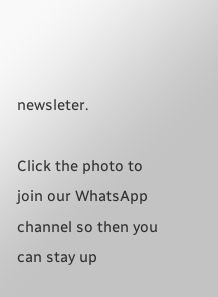newsleter.

Click the photo to join our WhatsApp channel so then you can stay up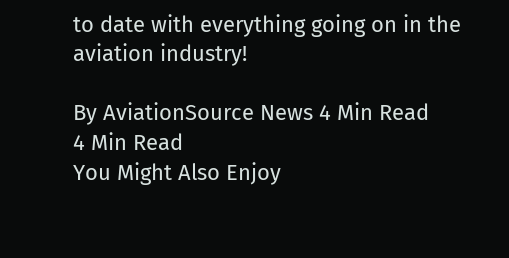to date with everything going on in the aviation industry!

By AviationSource News 4 Min Read
4 Min Read
You Might Also Enjoy